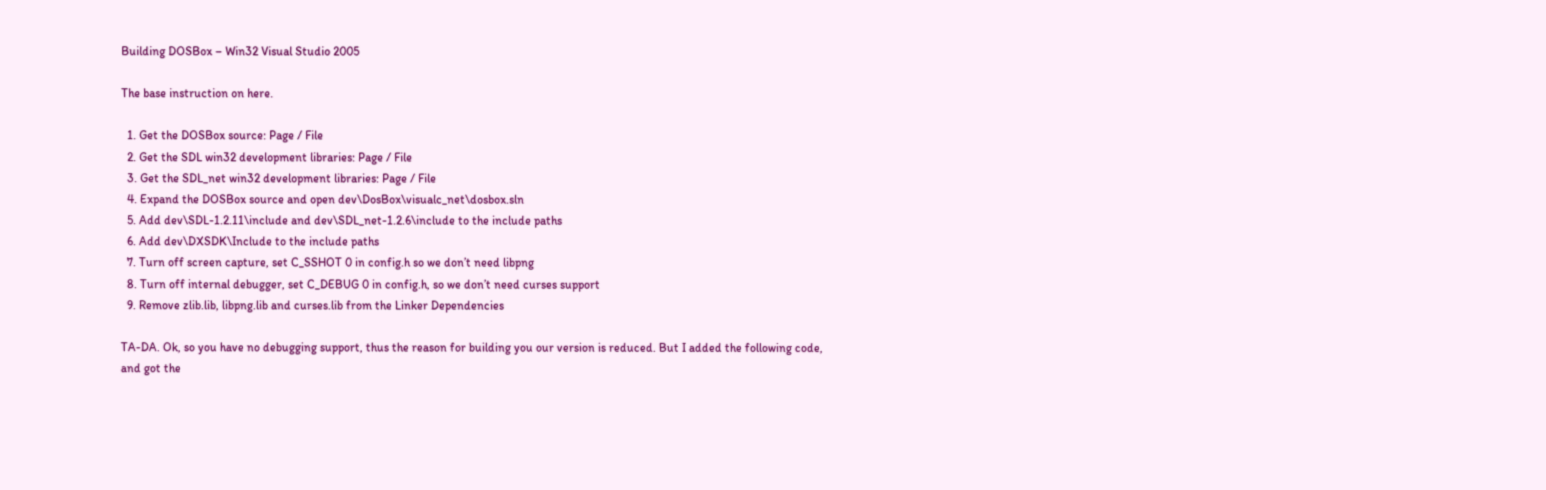Building DOSBox – Win32 Visual Studio 2005

The base instruction on here.

  1. Get the DOSBox source: Page / File
  2. Get the SDL win32 development libraries: Page / File
  3. Get the SDL_net win32 development libraries: Page / File
  4. Expand the DOSBox source and open dev\DosBox\visualc_net\dosbox.sln
  5. Add dev\SDL-1.2.11\include and dev\SDL_net-1.2.6\include to the include paths
  6. Add dev\DXSDK\Include to the include paths
  7. Turn off screen capture, set C_SSHOT 0 in config.h so we don’t need libpng
  8. Turn off internal debugger, set C_DEBUG 0 in config.h, so we don’t need curses support
  9. Remove zlib.lib, libpng.lib and curses.lib from the Linker Dependencies

TA-DA. Ok, so you have no debugging support, thus the reason for building you our version is reduced. But I added the following code, and got the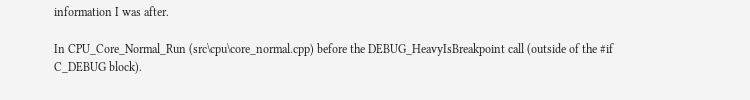information I was after.

In CPU_Core_Normal_Run (src\cpu\core_normal.cpp) before the DEBUG_HeavyIsBreakpoint call (outside of the #if C_DEBUG block).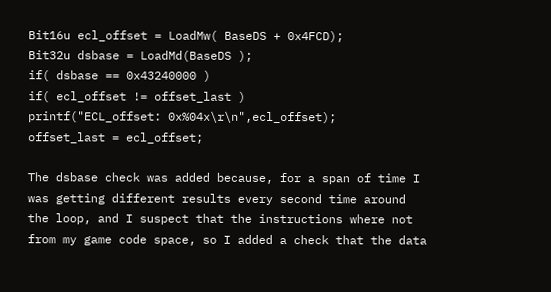Bit16u ecl_offset = LoadMw( BaseDS + 0x4FCD);
Bit32u dsbase = LoadMd(BaseDS );
if( dsbase == 0x43240000 )
if( ecl_offset != offset_last )
printf("ECL_offset: 0x%04x\r\n",ecl_offset);
offset_last = ecl_offset;

The dsbase check was added because, for a span of time I was getting different results every second time around the loop, and I suspect that the instructions where not from my game code space, so I added a check that the data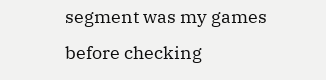segment was my games before checking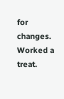for changes. Worked a treat.